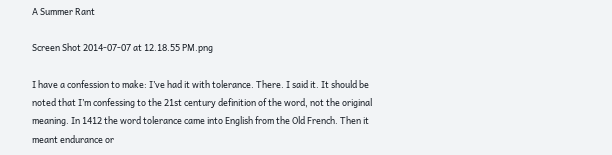A Summer Rant

Screen Shot 2014-07-07 at 12.18.55 PM.png

I have a confession to make: I’ve had it with tolerance. There. I said it. It should be noted that I’m confessing to the 21st century definition of the word, not the original meaning. In 1412 the word tolerance came into English from the Old French. Then it meant endurance or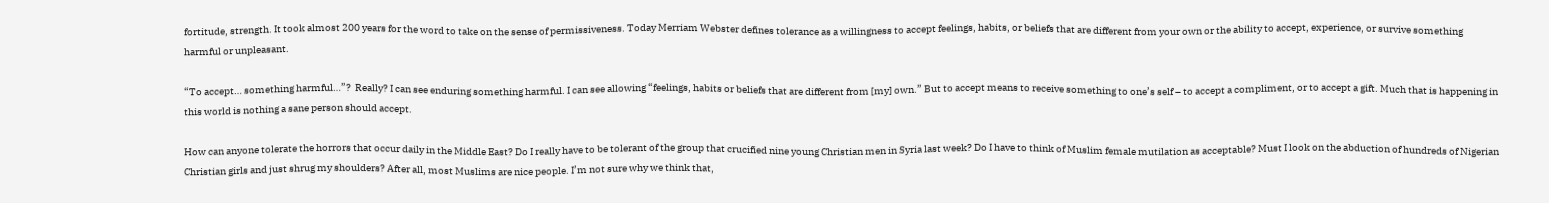fortitude, strength. It took almost 200 years for the word to take on the sense of permissiveness. Today Merriam Webster defines tolerance as a willingness to accept feelings, habits, or beliefs that are different from your own or the ability to accept, experience, or survive something harmful or unpleasant.

“To accept… something harmful…”?  Really? I can see enduring something harmful. I can see allowing “feelings, habits or beliefs that are different from [my] own.” But to accept means to receive something to one’s self – to accept a compliment, or to accept a gift. Much that is happening in this world is nothing a sane person should accept.

How can anyone tolerate the horrors that occur daily in the Middle East? Do I really have to be tolerant of the group that crucified nine young Christian men in Syria last week? Do I have to think of Muslim female mutilation as acceptable? Must I look on the abduction of hundreds of Nigerian Christian girls and just shrug my shoulders? After all, most Muslims are nice people. I’m not sure why we think that,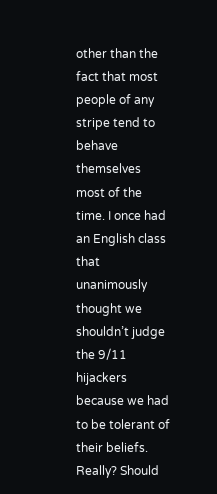other than the fact that most people of any stripe tend to behave themselves most of the time. I once had an English class that unanimously thought we shouldn’t judge the 9/11 hijackers because we had to be tolerant of their beliefs. Really? Should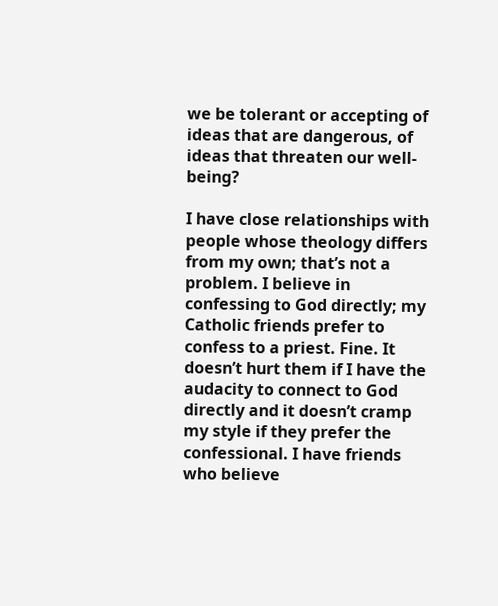we be tolerant or accepting of ideas that are dangerous, of ideas that threaten our well-being?

I have close relationships with people whose theology differs from my own; that’s not a problem. I believe in confessing to God directly; my Catholic friends prefer to confess to a priest. Fine. It doesn’t hurt them if I have the audacity to connect to God directly and it doesn’t cramp my style if they prefer the confessional. I have friends who believe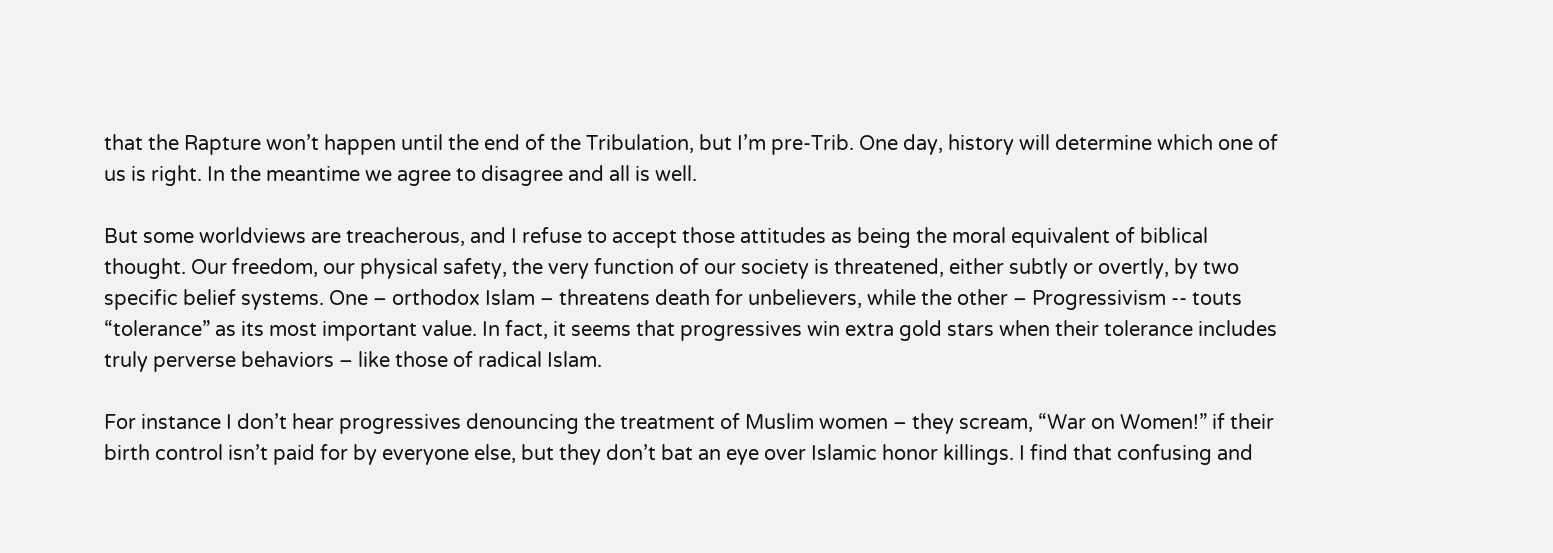that the Rapture won’t happen until the end of the Tribulation, but I’m pre-Trib. One day, history will determine which one of us is right. In the meantime we agree to disagree and all is well.

But some worldviews are treacherous, and I refuse to accept those attitudes as being the moral equivalent of biblical thought. Our freedom, our physical safety, the very function of our society is threatened, either subtly or overtly, by two specific belief systems. One – orthodox Islam – threatens death for unbelievers, while the other – Progressivism -- touts “tolerance” as its most important value. In fact, it seems that progressives win extra gold stars when their tolerance includes truly perverse behaviors – like those of radical Islam.

For instance I don’t hear progressives denouncing the treatment of Muslim women – they scream, “War on Women!” if their birth control isn’t paid for by everyone else, but they don’t bat an eye over Islamic honor killings. I find that confusing and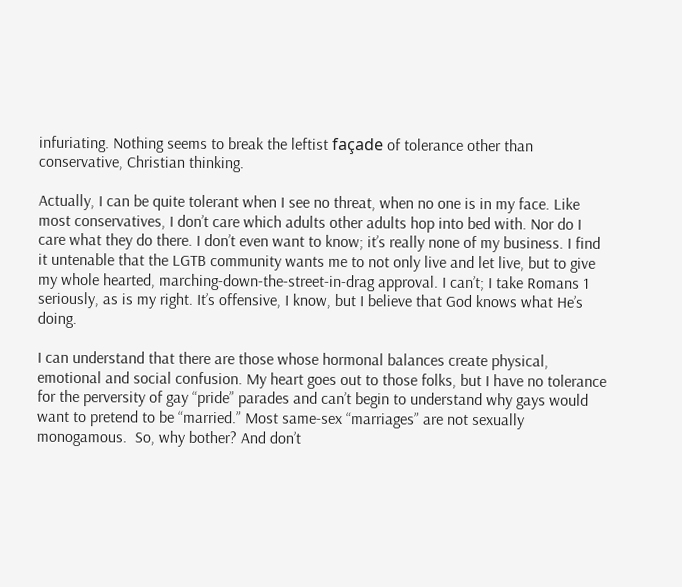infuriating. Nothing seems to break the leftist façade of tolerance other than conservative, Christian thinking.

Actually, I can be quite tolerant when I see no threat, when no one is in my face. Like most conservatives, I don’t care which adults other adults hop into bed with. Nor do I care what they do there. I don’t even want to know; it’s really none of my business. I find it untenable that the LGTB community wants me to not only live and let live, but to give my whole hearted, marching-down-the-street-in-drag approval. I can’t; I take Romans 1 seriously, as is my right. It’s offensive, I know, but I believe that God knows what He’s doing.

I can understand that there are those whose hormonal balances create physical, emotional and social confusion. My heart goes out to those folks, but I have no tolerance for the perversity of gay “pride” parades and can’t begin to understand why gays would want to pretend to be “married.” Most same-sex “marriages” are not sexually monogamous.  So, why bother? And don’t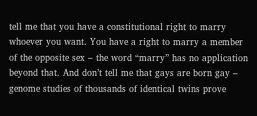tell me that you have a constitutional right to marry whoever you want. You have a right to marry a member of the opposite sex – the word “marry” has no application beyond that. And don’t tell me that gays are born gay – genome studies of thousands of identical twins prove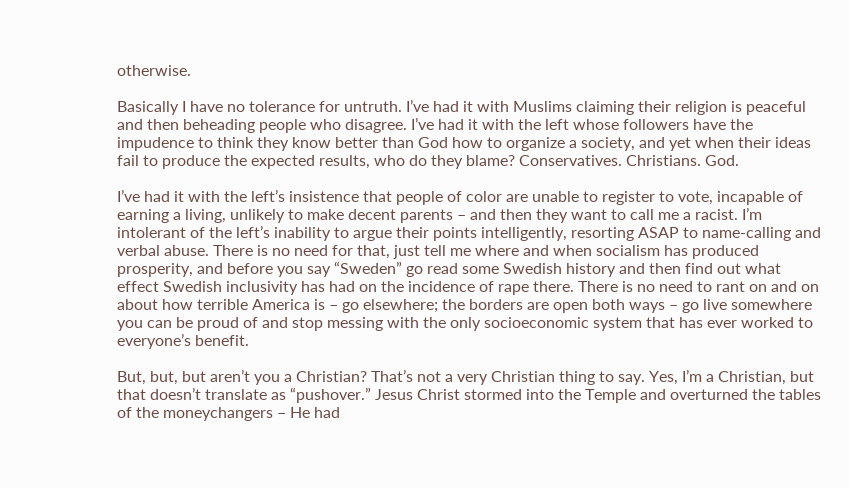otherwise.

Basically I have no tolerance for untruth. I’ve had it with Muslims claiming their religion is peaceful and then beheading people who disagree. I’ve had it with the left whose followers have the impudence to think they know better than God how to organize a society, and yet when their ideas fail to produce the expected results, who do they blame? Conservatives. Christians. God.

I’ve had it with the left’s insistence that people of color are unable to register to vote, incapable of earning a living, unlikely to make decent parents – and then they want to call me a racist. I’m intolerant of the left’s inability to argue their points intelligently, resorting ASAP to name-calling and verbal abuse. There is no need for that, just tell me where and when socialism has produced prosperity, and before you say “Sweden” go read some Swedish history and then find out what effect Swedish inclusivity has had on the incidence of rape there. There is no need to rant on and on about how terrible America is – go elsewhere; the borders are open both ways – go live somewhere you can be proud of and stop messing with the only socioeconomic system that has ever worked to everyone’s benefit.

But, but, but aren’t you a Christian? That’s not a very Christian thing to say. Yes, I’m a Christian, but that doesn’t translate as “pushover.” Jesus Christ stormed into the Temple and overturned the tables of the moneychangers – He had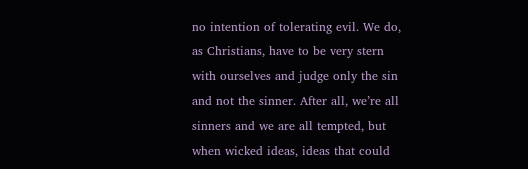no intention of tolerating evil. We do, as Christians, have to be very stern with ourselves and judge only the sin and not the sinner. After all, we’re all sinners and we are all tempted, but when wicked ideas, ideas that could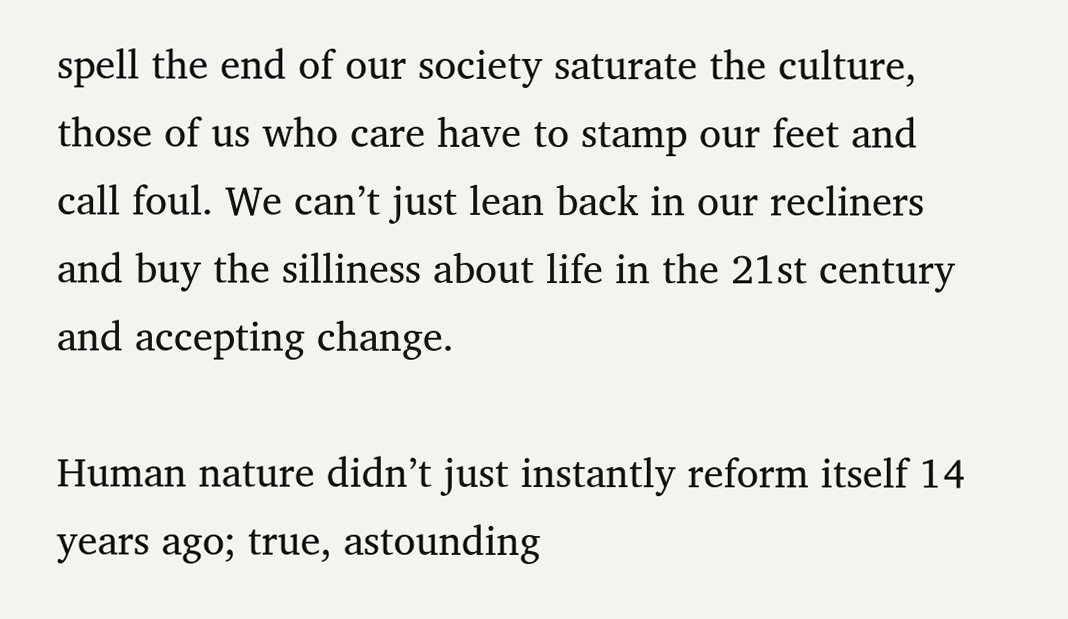spell the end of our society saturate the culture, those of us who care have to stamp our feet and call foul. We can’t just lean back in our recliners and buy the silliness about life in the 21st century and accepting change.

Human nature didn’t just instantly reform itself 14 years ago; true, astounding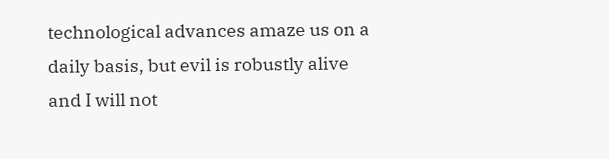technological advances amaze us on a daily basis, but evil is robustly alive and I will not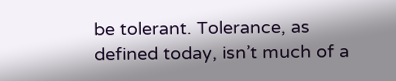be tolerant. Tolerance, as defined today, isn’t much of a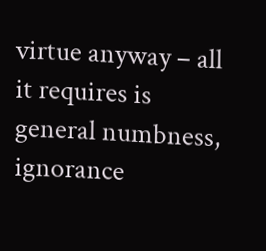virtue anyway – all it requires is general numbness, ignorance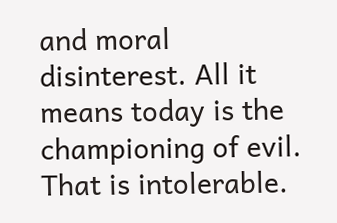and moral disinterest. All it means today is the championing of evil. That is intolerable.